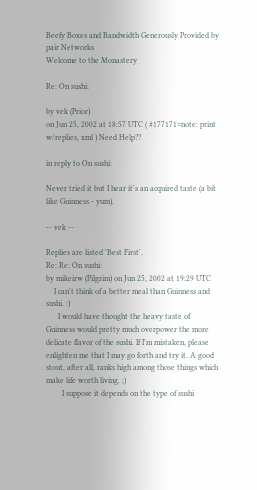Beefy Boxes and Bandwidth Generously Provided by pair Networks
Welcome to the Monastery

Re: On sushi:

by vek (Prior)
on Jun 25, 2002 at 18:57 UTC ( #177171=note: print w/replies, xml ) Need Help??

in reply to On sushi:

Never tried it but I hear it's an acquired taste (a bit like Guinness - yum).

-- vek --

Replies are listed 'Best First'.
Re: Re: On sushi:
by mikeirw (Pilgrim) on Jun 25, 2002 at 19:29 UTC
    I can't think of a better meal than Guinness and sushi. :)
      I would have thought the heavy taste of Guinness would pretty much overpower the more delicate flavor of the sushi. If I'm mistaken, please enlighten me that I may go forth and try it. A good stout, after all, ranks high among those things which make life worth living. ;)
        I suppose it depends on the type of sushi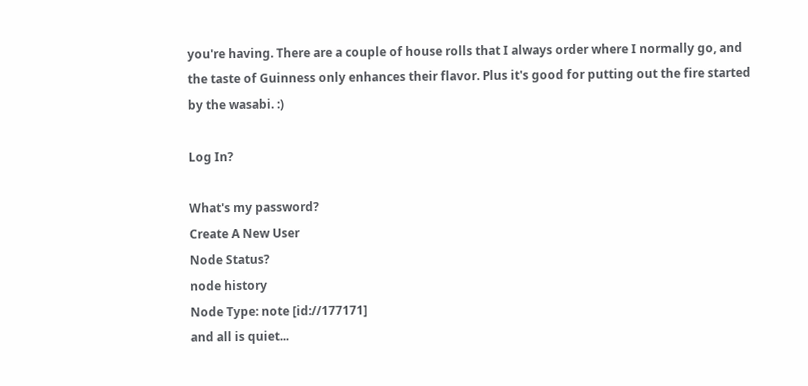you're having. There are a couple of house rolls that I always order where I normally go, and the taste of Guinness only enhances their flavor. Plus it's good for putting out the fire started by the wasabi. :)

Log In?

What's my password?
Create A New User
Node Status?
node history
Node Type: note [id://177171]
and all is quiet...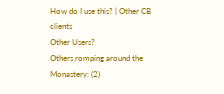How do I use this? | Other CB clients
Other Users?
Others romping around the Monastery: (2)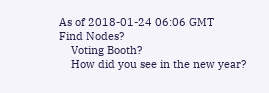As of 2018-01-24 06:06 GMT
Find Nodes?
    Voting Booth?
    How did you see in the new year?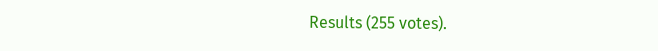Results (255 votes).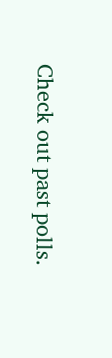Check out past polls.